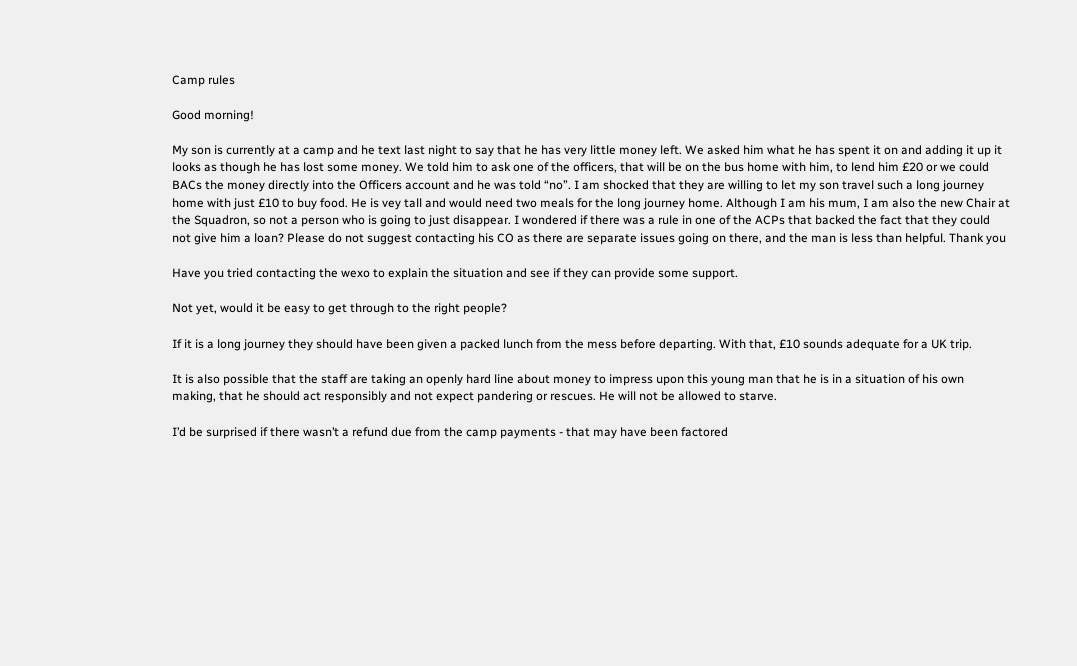Camp rules

Good morning!

My son is currently at a camp and he text last night to say that he has very little money left. We asked him what he has spent it on and adding it up it looks as though he has lost some money. We told him to ask one of the officers, that will be on the bus home with him, to lend him £20 or we could BACs the money directly into the Officers account and he was told “no”. I am shocked that they are willing to let my son travel such a long journey home with just £10 to buy food. He is vey tall and would need two meals for the long journey home. Although I am his mum, I am also the new Chair at the Squadron, so not a person who is going to just disappear. I wondered if there was a rule in one of the ACPs that backed the fact that they could not give him a loan? Please do not suggest contacting his CO as there are separate issues going on there, and the man is less than helpful. Thank you

Have you tried contacting the wexo to explain the situation and see if they can provide some support.

Not yet, would it be easy to get through to the right people?

If it is a long journey they should have been given a packed lunch from the mess before departing. With that, £10 sounds adequate for a UK trip.

It is also possible that the staff are taking an openly hard line about money to impress upon this young man that he is in a situation of his own making, that he should act responsibly and not expect pandering or rescues. He will not be allowed to starve.

I’d be surprised if there wasn’t a refund due from the camp payments - that may have been factored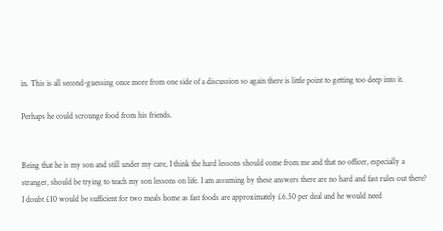in. This is all second-guessing once more from one side of a discussion so again there is little point to getting too deep into it.

Perhaps he could scrounge food from his friends.


Being that he is my son and still under my care, I think the hard lessons should come from me and that no officer, especially a stranger, should be trying to teach my son lessons on life. I am assuming by these answers there are no hard and fast rules out there? I doubt £10 would be sufficient for two meals home as fast foods are approximately £6.50 per deal and he would need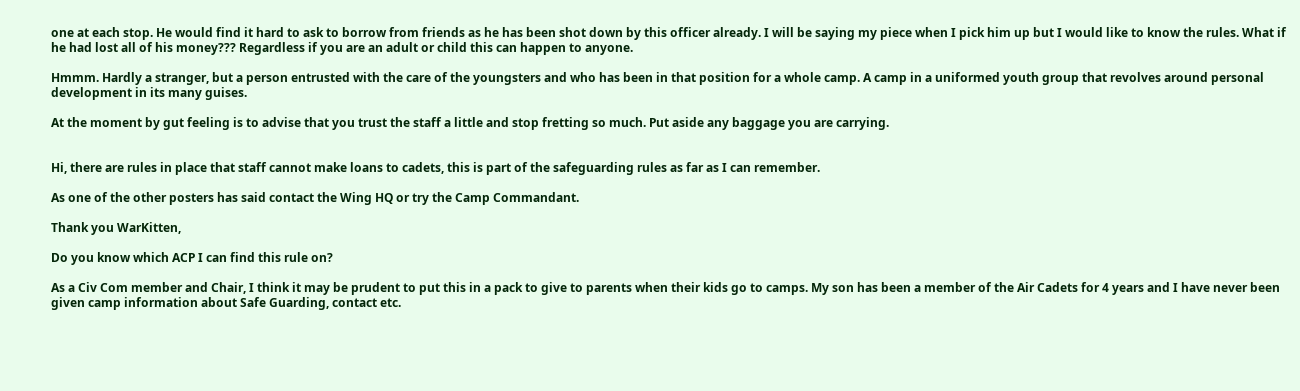one at each stop. He would find it hard to ask to borrow from friends as he has been shot down by this officer already. I will be saying my piece when I pick him up but I would like to know the rules. What if he had lost all of his money??? Regardless if you are an adult or child this can happen to anyone.

Hmmm. Hardly a stranger, but a person entrusted with the care of the youngsters and who has been in that position for a whole camp. A camp in a uniformed youth group that revolves around personal development in its many guises.

At the moment by gut feeling is to advise that you trust the staff a little and stop fretting so much. Put aside any baggage you are carrying.


Hi, there are rules in place that staff cannot make loans to cadets, this is part of the safeguarding rules as far as I can remember.

As one of the other posters has said contact the Wing HQ or try the Camp Commandant.

Thank you WarKitten,

Do you know which ACP I can find this rule on?

As a Civ Com member and Chair, I think it may be prudent to put this in a pack to give to parents when their kids go to camps. My son has been a member of the Air Cadets for 4 years and I have never been given camp information about Safe Guarding, contact etc.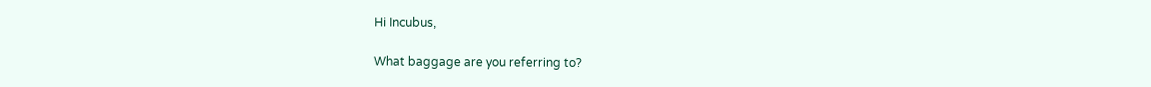Hi Incubus,

What baggage are you referring to?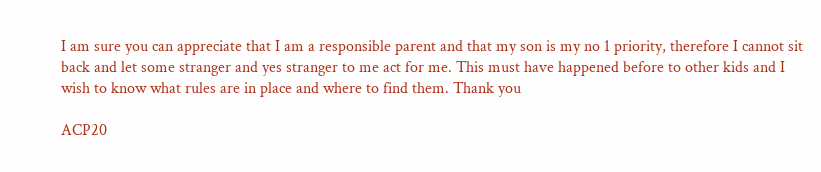I am sure you can appreciate that I am a responsible parent and that my son is my no 1 priority, therefore I cannot sit back and let some stranger and yes stranger to me act for me. This must have happened before to other kids and I wish to know what rules are in place and where to find them. Thank you

ACP20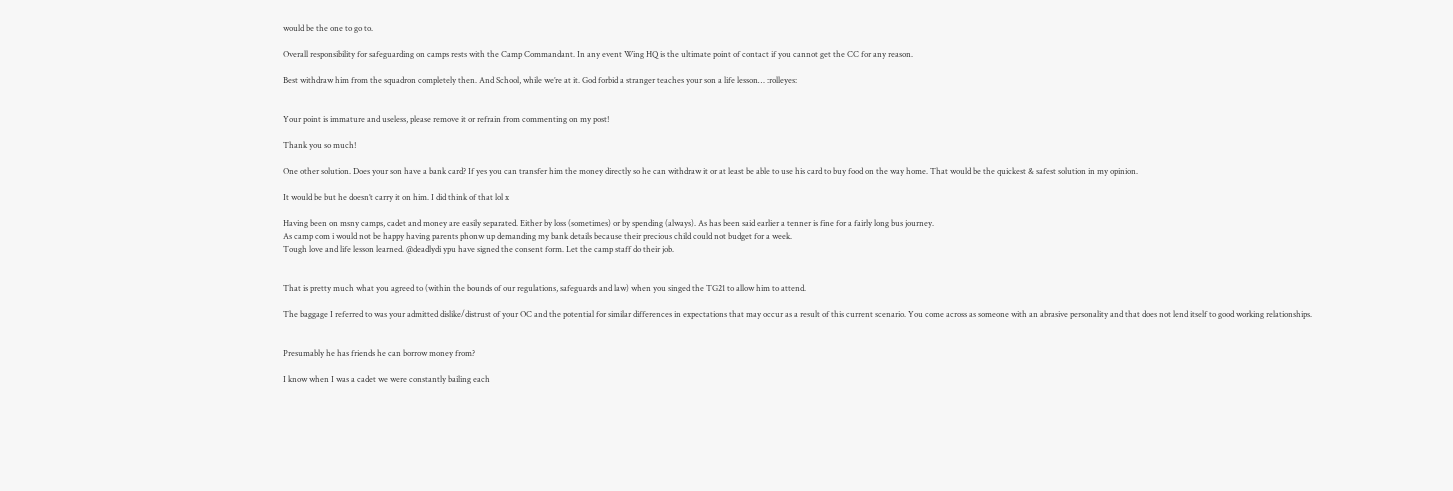would be the one to go to.

Overall responsibility for safeguarding on camps rests with the Camp Commandant. In any event Wing HQ is the ultimate point of contact if you cannot get the CC for any reason.

Best withdraw him from the squadron completely then. And School, while we’re at it. God forbid a stranger teaches your son a life lesson… :rolleyes:


Your point is immature and useless, please remove it or refrain from commenting on my post!

Thank you so much!

One other solution. Does your son have a bank card? If yes you can transfer him the money directly so he can withdraw it or at least be able to use his card to buy food on the way home. That would be the quickest & safest solution in my opinion.

It would be but he doesn’t carry it on him. I did think of that lol x

Having been on msny camps, cadet and money are easily separated. Either by loss (sometimes) or by spending (always). As has been said earlier a tenner is fine for a fairly long bus journey.
As camp com i would not be happy having parents phonw up demanding my bank details because their precious child could not budget for a week.
Tough love and life lesson learned. @deadlydi ypu have signed the consent form. Let the camp staff do their job.


That is pretty much what you agreed to (within the bounds of our regulations, safeguards and law) when you singed the TG21 to allow him to attend.

The baggage I referred to was your admitted dislike/distrust of your OC and the potential for similar differences in expectations that may occur as a result of this current scenario. You come across as someone with an abrasive personality and that does not lend itself to good working relationships.


Presumably he has friends he can borrow money from?

I know when I was a cadet we were constantly bailing each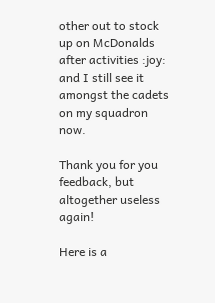other out to stock up on McDonalds after activities :joy: and I still see it amongst the cadets on my squadron now.

Thank you for you feedback, but altogether useless again!

Here is a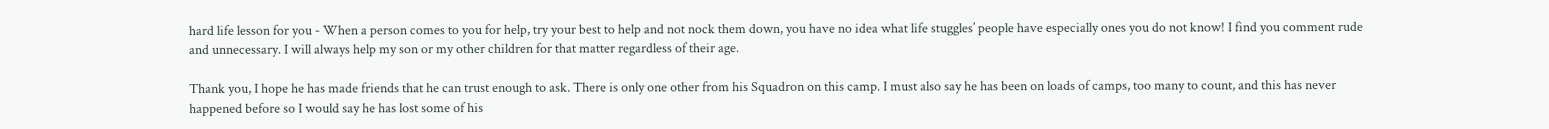hard life lesson for you - When a person comes to you for help, try your best to help and not nock them down, you have no idea what life stuggles’ people have especially ones you do not know! I find you comment rude and unnecessary. I will always help my son or my other children for that matter regardless of their age.

Thank you, I hope he has made friends that he can trust enough to ask. There is only one other from his Squadron on this camp. I must also say he has been on loads of camps, too many to count, and this has never happened before so I would say he has lost some of his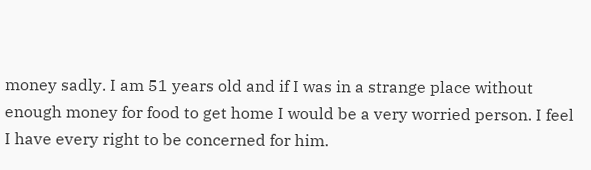money sadly. I am 51 years old and if I was in a strange place without enough money for food to get home I would be a very worried person. I feel I have every right to be concerned for him.